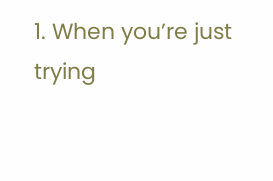1. When you’re just trying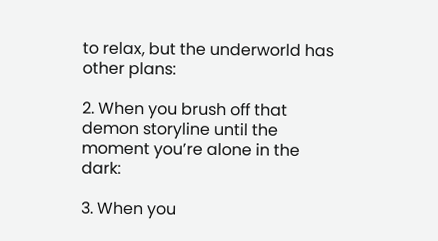to relax, but the underworld has other plans:

2. When you brush off that demon storyline until the moment you’re alone in the dark:

3. When you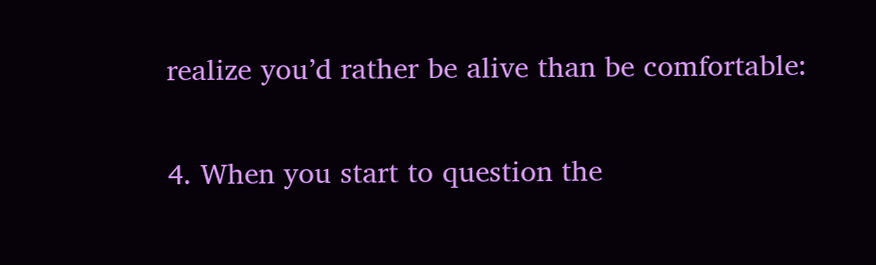realize you’d rather be alive than be comfortable:

4. When you start to question the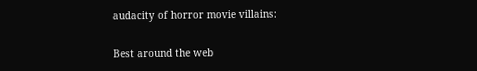audacity of horror movie villains:

Best around the web